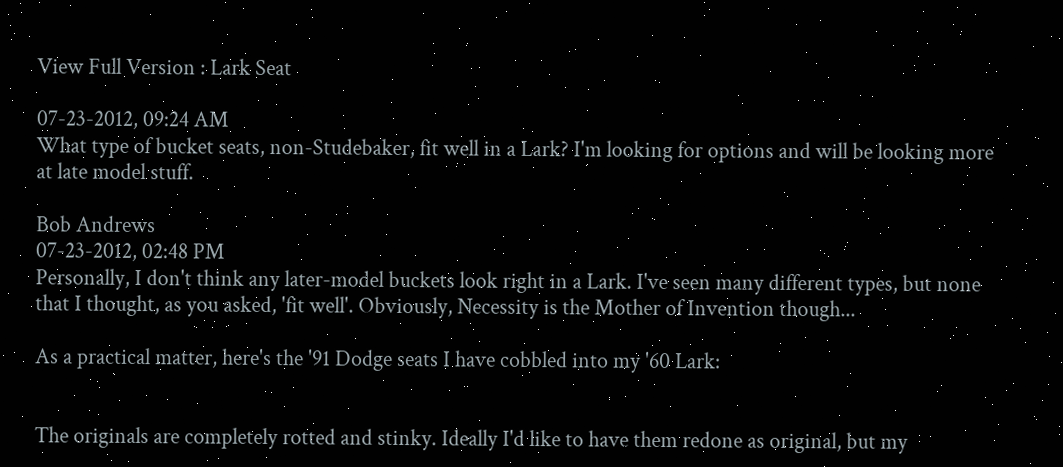View Full Version : Lark Seat

07-23-2012, 09:24 AM
What type of bucket seats, non-Studebaker, fit well in a Lark? I'm looking for options and will be looking more at late model stuff.

Bob Andrews
07-23-2012, 02:48 PM
Personally, I don't think any later-model buckets look right in a Lark. I've seen many different types, but none that I thought, as you asked, 'fit well'. Obviously, Necessity is the Mother of Invention though...

As a practical matter, here's the '91 Dodge seats I have cobbled into my '60 Lark:


The originals are completely rotted and stinky. Ideally I'd like to have them redone as original, but my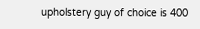upholstery guy of choice is 400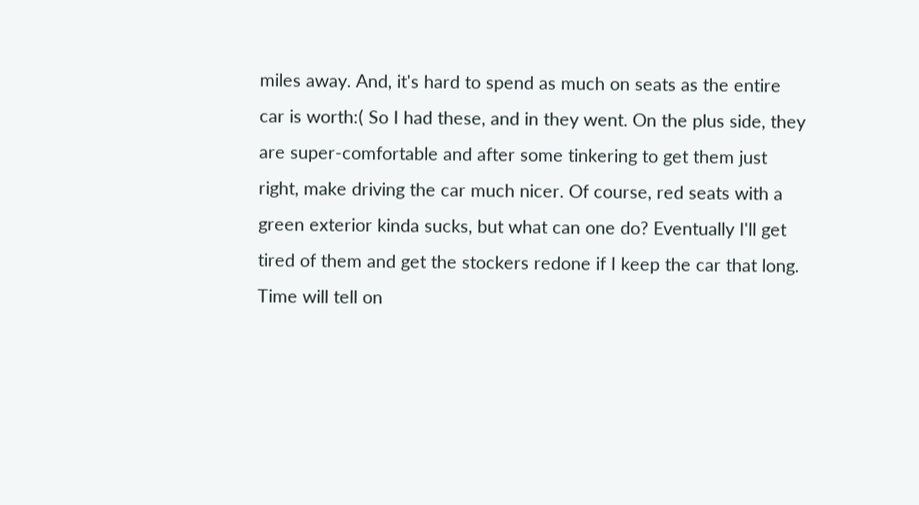miles away. And, it's hard to spend as much on seats as the entire car is worth:( So I had these, and in they went. On the plus side, they are super-comfortable and after some tinkering to get them just right, make driving the car much nicer. Of course, red seats with a green exterior kinda sucks, but what can one do? Eventually I'll get tired of them and get the stockers redone if I keep the car that long. Time will tell on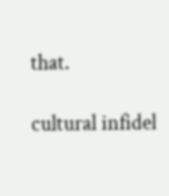that.

cultural infidel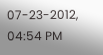07-23-2012, 04:54 PM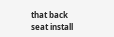that back seat install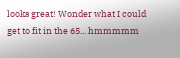looks great! Wonder what I could get to fit in the 65... hmmmmm